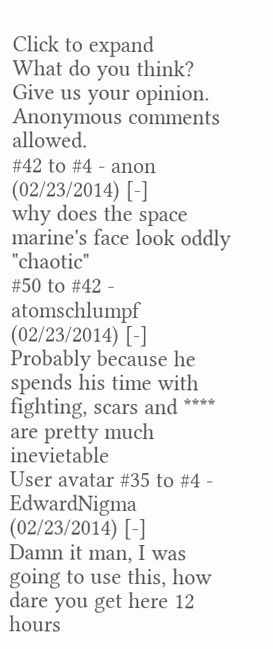Click to expand
What do you think? Give us your opinion. Anonymous comments allowed.
#42 to #4 - anon (02/23/2014) [-]
why does the space marine's face look oddly "chaotic"
#50 to #42 - atomschlumpf (02/23/2014) [-]
Probably because he spends his time with fighting, scars and **** are pretty much inevietable
User avatar #35 to #4 - EdwardNigma (02/23/2014) [-]
Damn it man, I was going to use this, how dare you get here 12 hours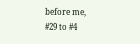before me,
#29 to #4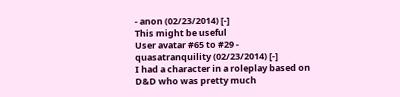- anon (02/23/2014) [-]
This might be useful
User avatar #65 to #29 - quasatranquility (02/23/2014) [-]
I had a character in a roleplay based on D&D who was pretty much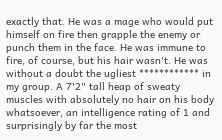exactly that. He was a mage who would put himself on fire then grapple the enemy or punch them in the face. He was immune to fire, of course, but his hair wasn't. He was without a doubt the ugliest ************ in my group. A 7'2" tall heap of sweaty muscles with absolutely no hair on his body whatsoever, an intelligence rating of 1 and surprisingly by far the most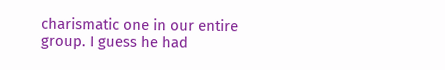charismatic one in our entire group. I guess he had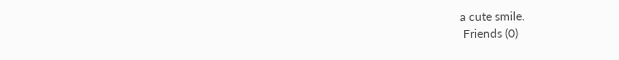a cute smile.
 Friends (0)